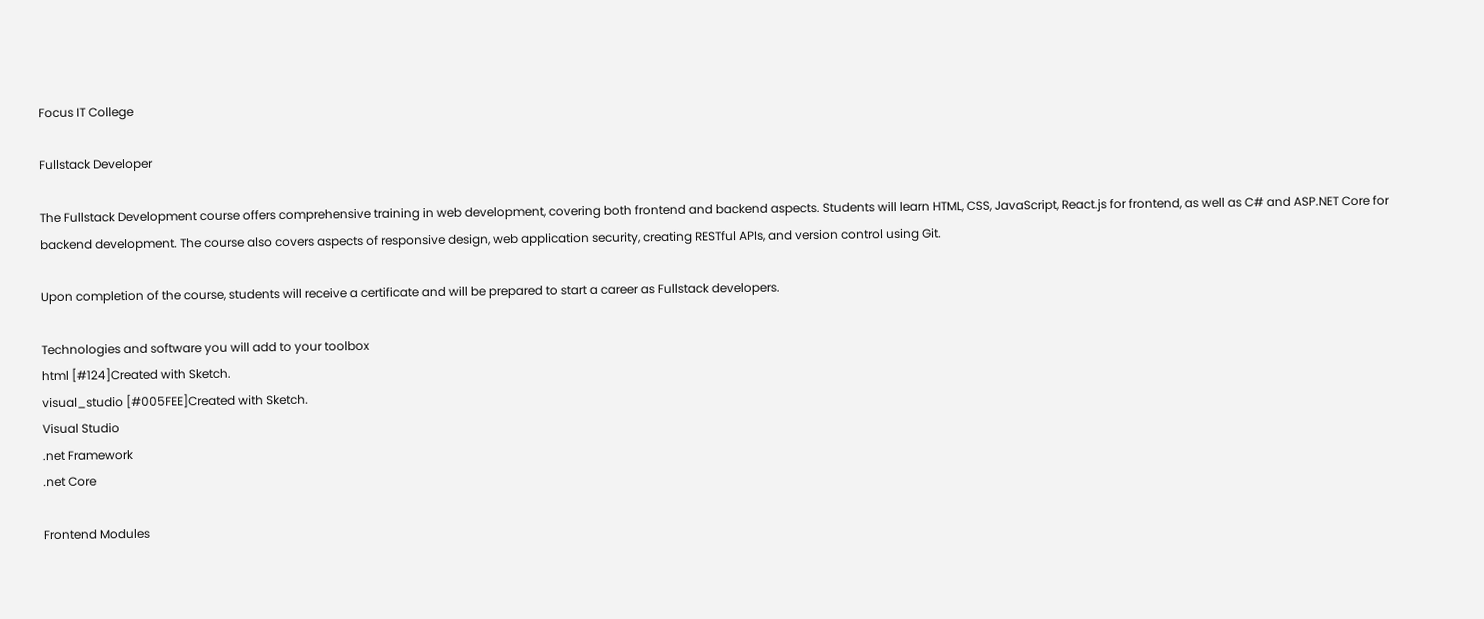Focus IT College

Fullstack Developer

The Fullstack Development course offers comprehensive training in web development, covering both frontend and backend aspects. Students will learn HTML, CSS, JavaScript, React.js for frontend, as well as C# and ASP.NET Core for backend development. The course also covers aspects of responsive design, web application security, creating RESTful APIs, and version control using Git.

Upon completion of the course, students will receive a certificate and will be prepared to start a career as Fullstack developers.

Technologies and software you will add to your toolbox
html [#124]Created with Sketch.
visual_studio [#005FEE]Created with Sketch.
Visual Studio
.net Framework
.net Core

Frontend Modules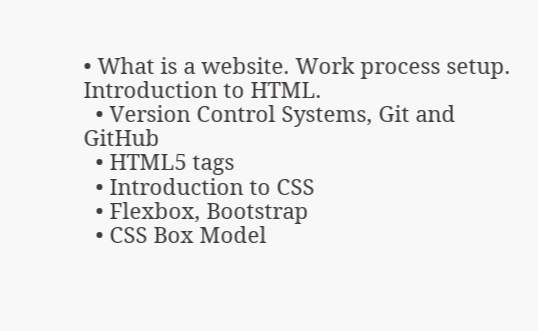• What is a website. Work process setup. Introduction to HTML.
  • Version Control Systems, Git and GitHub
  • HTML5 tags
  • Introduction to CSS
  • Flexbox, Bootstrap
  • CSS Box Model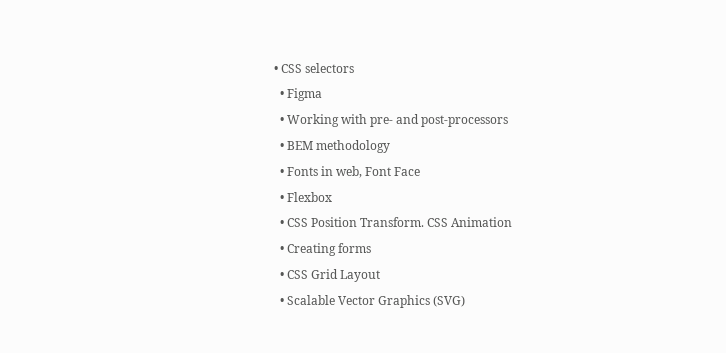• CSS selectors
  • Figma
  • Working with pre- and post-processors
  • BEM methodology
  • Fonts in web, Font Face
  • Flexbox
  • CSS Position Transform. CSS Animation
  • Creating forms
  • CSS Grid Layout
  • Scalable Vector Graphics (SVG)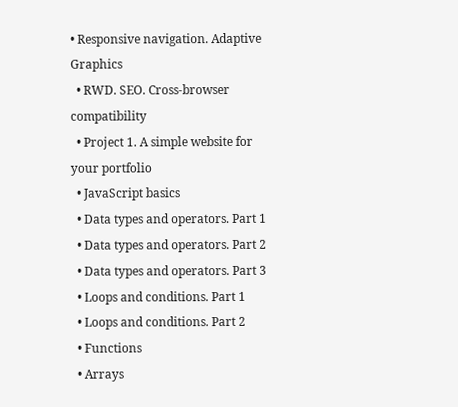• Responsive navigation. Adaptive Graphics
  • RWD. SEO. Cross-browser compatibility
  • Project 1. A simple website for your portfolio
  • JavaScript basics
  • Data types and operators. Part 1
  • Data types and operators. Part 2
  • Data types and operators. Part 3
  • Loops and conditions. Part 1
  • Loops and conditions. Part 2
  • Functions
  • Arrays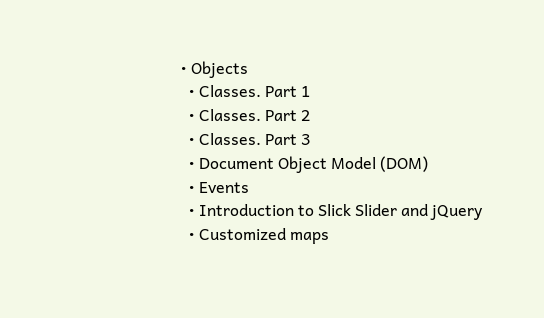• Objects
  • Classes. Part 1
  • Classes. Part 2
  • Classes. Part 3
  • Document Object Model (DOM)
  • Events
  • Introduction to Slick Slider and jQuery
  • Customized maps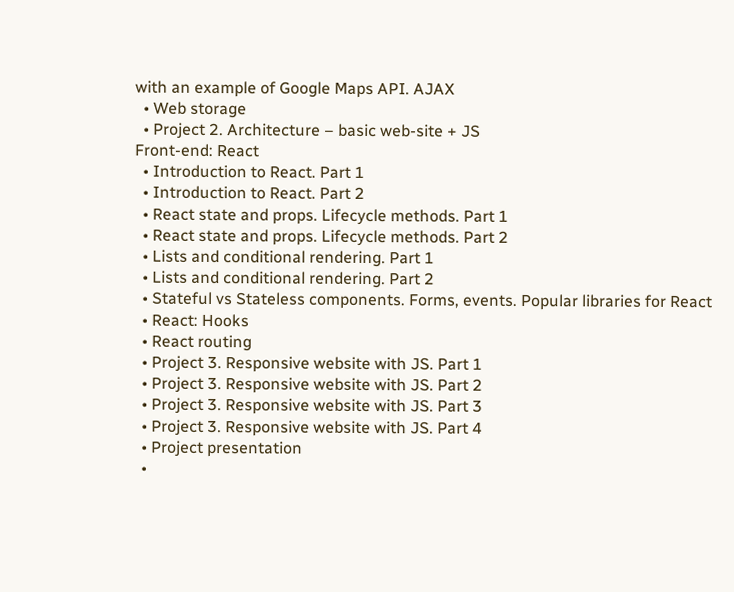with an example of Google Maps API. AJAX
  • Web storage
  • Project 2. Architecture – basic web-site + JS
Front-end: React
  • Introduction to React. Part 1
  • Introduction to React. Part 2
  • React state and props. Lifecycle methods. Part 1
  • React state and props. Lifecycle methods. Part 2
  • Lists and conditional rendering. Part 1
  • Lists and conditional rendering. Part 2
  • Stateful vs Stateless components. Forms, events. Popular libraries for React
  • React: Hooks
  • React routing
  • Project 3. Responsive website with JS. Part 1
  • Project 3. Responsive website with JS. Part 2
  • Project 3. Responsive website with JS. Part 3
  • Project 3. Responsive website with JS. Part 4
  • Project presentation
  •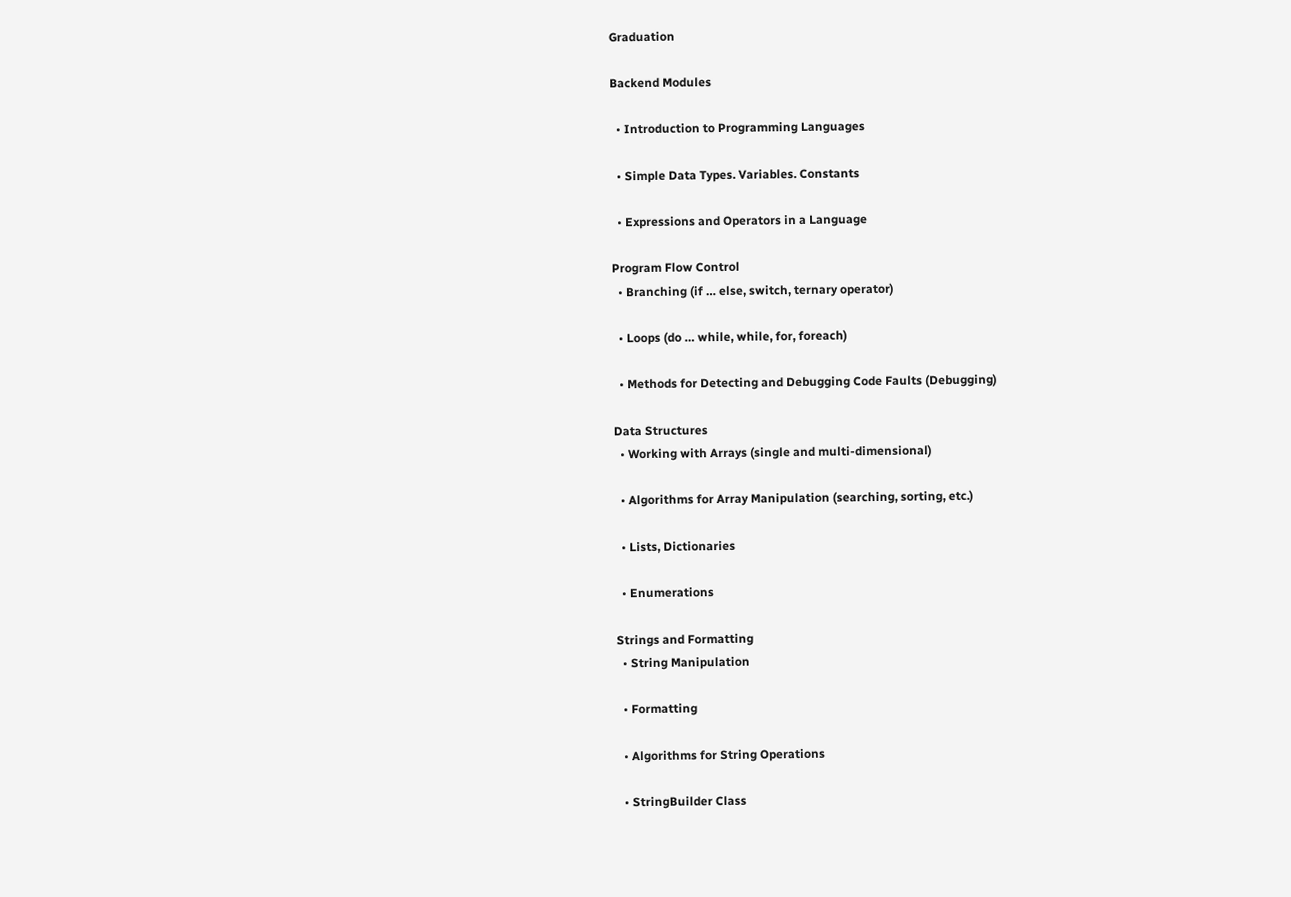Graduation

Backend Modules

  • Introduction to Programming Languages

  • Simple Data Types. Variables. Constants

  • Expressions and Operators in a Language

Program Flow Control
  • Branching (if … else, switch, ternary operator)

  • Loops (do … while, while, for, foreach)

  • Methods for Detecting and Debugging Code Faults (Debugging)

Data Structures
  • Working with Arrays (single and multi-dimensional)

  • Algorithms for Array Manipulation (searching, sorting, etc.)

  • Lists, Dictionaries

  • Enumerations

Strings and Formatting
  • String Manipulation

  • Formatting

  • Algorithms for String Operations

  • StringBuilder Class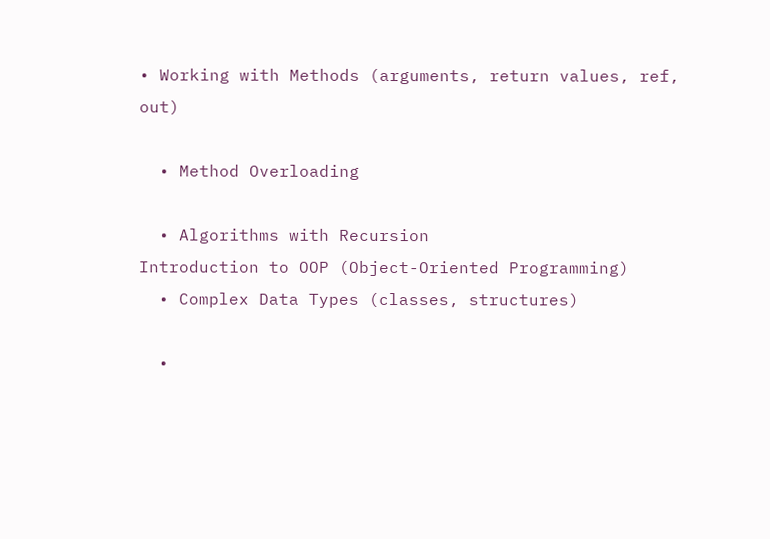• Working with Methods (arguments, return values, ref, out)

  • Method Overloading

  • Algorithms with Recursion
Introduction to OOP (Object-Oriented Programming)
  • Complex Data Types (classes, structures)

  •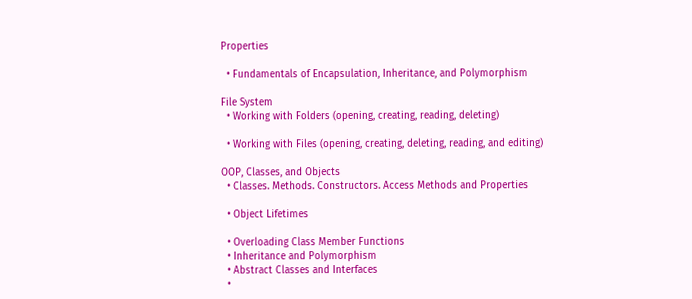Properties

  • Fundamentals of Encapsulation, Inheritance, and Polymorphism

File System
  • Working with Folders (opening, creating, reading, deleting)

  • Working with Files (opening, creating, deleting, reading, and editing)

OOP, Classes, and Objects
  • Classes. Methods. Constructors. Access Methods and Properties

  • Object Lifetimes

  • Overloading Class Member Functions
  • Inheritance and Polymorphism
  • Abstract Classes and Interfaces
  •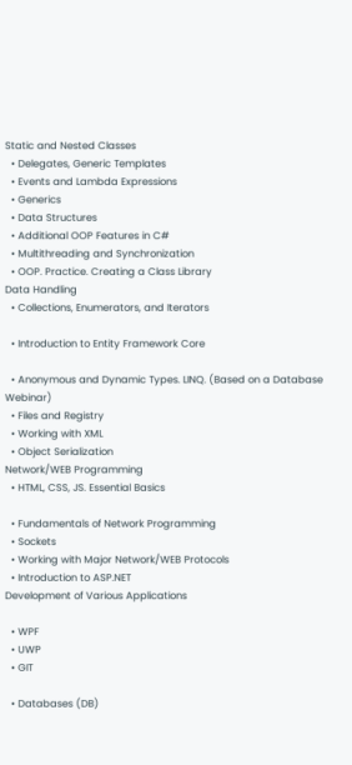Static and Nested Classes
  • Delegates, Generic Templates
  • Events and Lambda Expressions
  • Generics
  • Data Structures
  • Additional OOP Features in C#
  • Multithreading and Synchronization
  • OOP. Practice. Creating a Class Library
Data Handling
  • Collections, Enumerators, and Iterators

  • Introduction to Entity Framework Core

  • Anonymous and Dynamic Types. LINQ. (Based on a Database Webinar)
  • Files and Registry
  • Working with XML
  • Object Serialization
Network/WEB Programming
  • HTML, CSS, JS. Essential Basics

  • Fundamentals of Network Programming
  • Sockets
  • Working with Major Network/WEB Protocols
  • Introduction to ASP.NET
Development of Various Applications

  • WPF
  • UWP
  • GIT

  • Databases (DB)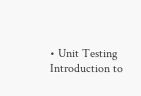• Unit Testing
Introduction to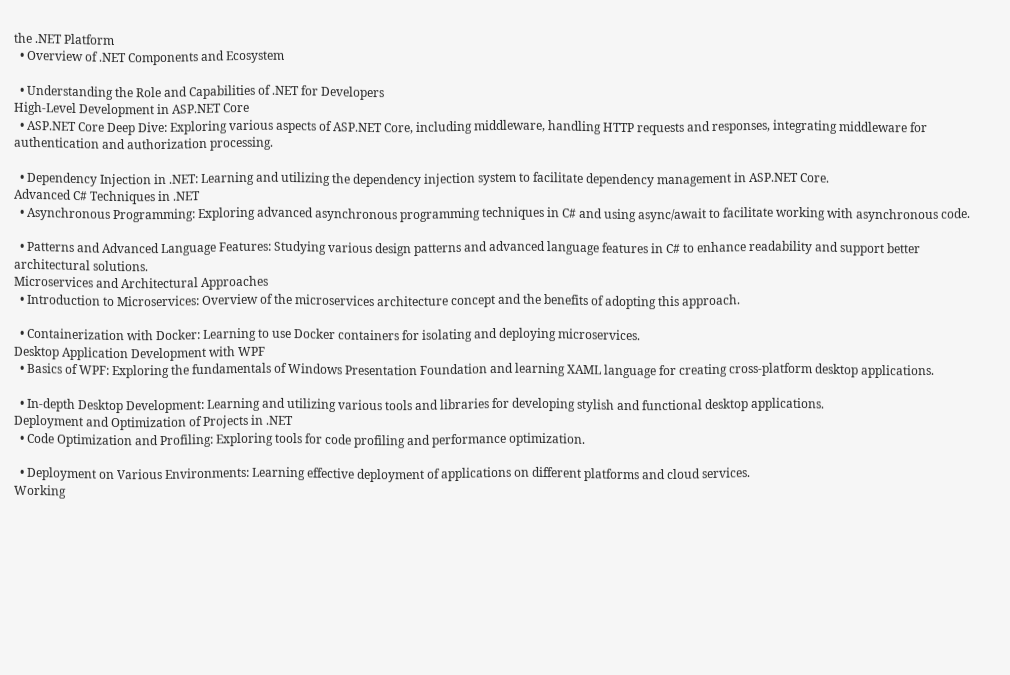the .NET Platform
  • Overview of .NET Components and Ecosystem

  • Understanding the Role and Capabilities of .NET for Developers
High-Level Development in ASP.NET Core
  • ASP.NET Core Deep Dive: Exploring various aspects of ASP.NET Core, including middleware, handling HTTP requests and responses, integrating middleware for authentication and authorization processing.

  • Dependency Injection in .NET: Learning and utilizing the dependency injection system to facilitate dependency management in ASP.NET Core.
Advanced C# Techniques in .NET
  • Asynchronous Programming: Exploring advanced asynchronous programming techniques in C# and using async/await to facilitate working with asynchronous code.

  • Patterns and Advanced Language Features: Studying various design patterns and advanced language features in C# to enhance readability and support better architectural solutions.
Microservices and Architectural Approaches
  • Introduction to Microservices: Overview of the microservices architecture concept and the benefits of adopting this approach.

  • Containerization with Docker: Learning to use Docker containers for isolating and deploying microservices.
Desktop Application Development with WPF
  • Basics of WPF: Exploring the fundamentals of Windows Presentation Foundation and learning XAML language for creating cross-platform desktop applications.

  • In-depth Desktop Development: Learning and utilizing various tools and libraries for developing stylish and functional desktop applications.
Deployment and Optimization of Projects in .NET
  • Code Optimization and Profiling: Exploring tools for code profiling and performance optimization.

  • Deployment on Various Environments: Learning effective deployment of applications on different platforms and cloud services.
Working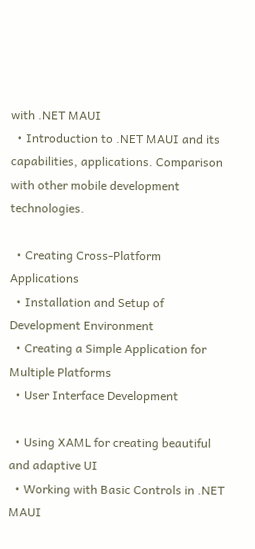with .NET MAUI
  • Introduction to .NET MAUI and its capabilities, applications. Comparison with other mobile development technologies.

  • Creating Cross-Platform Applications
  • Installation and Setup of Development Environment
  • Creating a Simple Application for Multiple Platforms
  • User Interface Development

  • Using XAML for creating beautiful and adaptive UI
  • Working with Basic Controls in .NET MAUI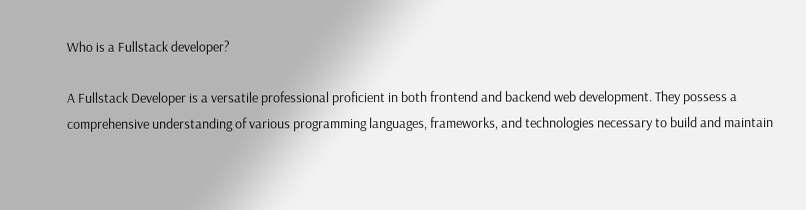Who is a Fullstack developer?

A Fullstack Developer is a versatile professional proficient in both frontend and backend web development. They possess a comprehensive understanding of various programming languages, frameworks, and technologies necessary to build and maintain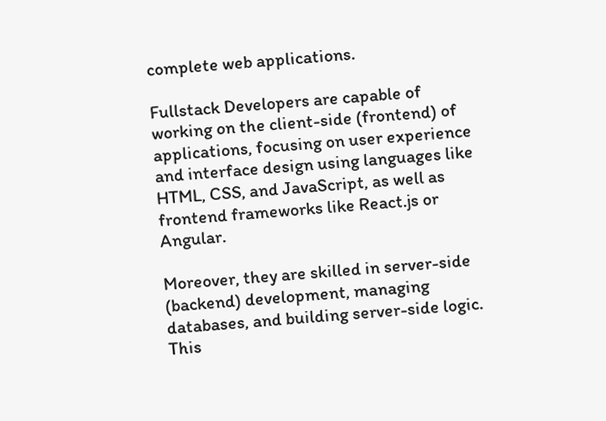complete web applications.

Fullstack Developers are capable of working on the client-side (frontend) of applications, focusing on user experience and interface design using languages like HTML, CSS, and JavaScript, as well as frontend frameworks like React.js or Angular.

Moreover, they are skilled in server-side (backend) development, managing databases, and building server-side logic. This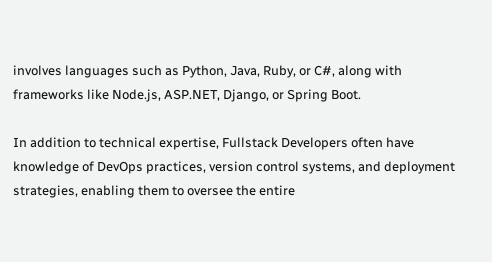involves languages such as Python, Java, Ruby, or C#, along with frameworks like Node.js, ASP.NET, Django, or Spring Boot.

In addition to technical expertise, Fullstack Developers often have knowledge of DevOps practices, version control systems, and deployment strategies, enabling them to oversee the entire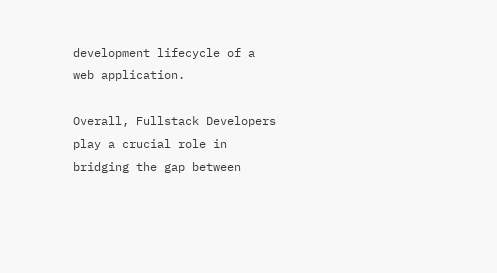development lifecycle of a web application.

Overall, Fullstack Developers play a crucial role in bridging the gap between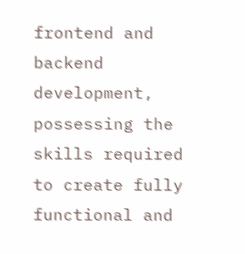frontend and backend development, possessing the skills required to create fully functional and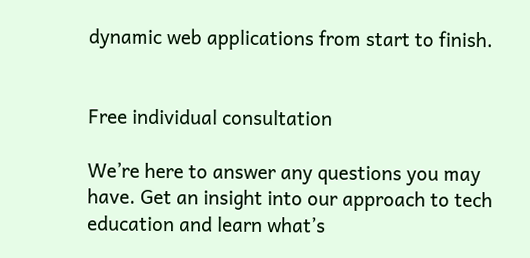dynamic web applications from start to finish.


Free individual consultation

We’re here to answer any questions you may have. Get an insight into our approach to tech education and learn what’s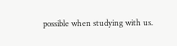possible when studying with us.